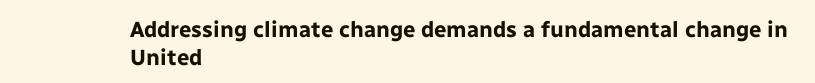Addressing climate change demands a fundamental change in United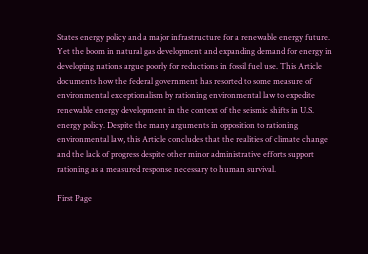States energy policy and a major infrastructure for a renewable energy future. Yet the boom in natural gas development and expanding demand for energy in developing nations argue poorly for reductions in fossil fuel use. This Article documents how the federal government has resorted to some measure of environmental exceptionalism by rationing environmental law to expedite renewable energy development in the context of the seismic shifts in U.S. energy policy. Despite the many arguments in opposition to rationing environmental law, this Article concludes that the realities of climate change and the lack of progress despite other minor administrative efforts support rationing as a measured response necessary to human survival.

First Page